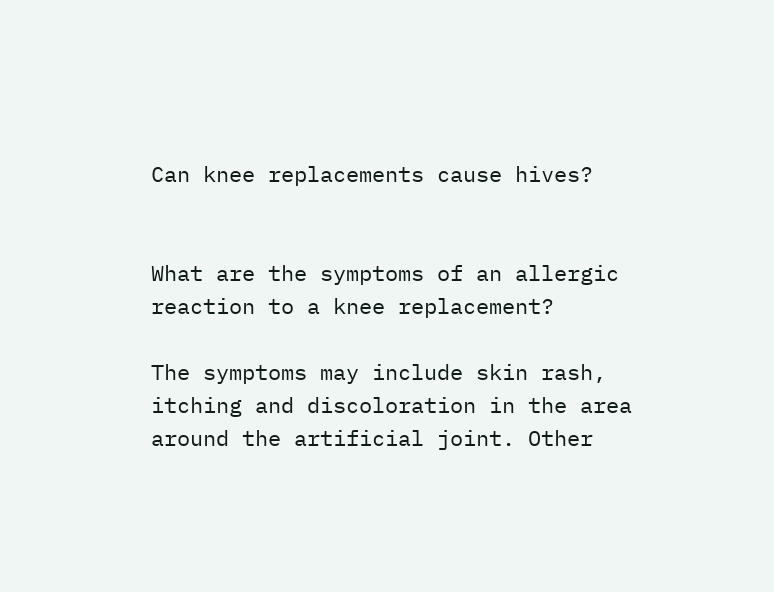Can knee replacements cause hives?


What are the symptoms of an allergic reaction to a knee replacement?

The symptoms may include skin rash, itching and discoloration in the area around the artificial joint. Other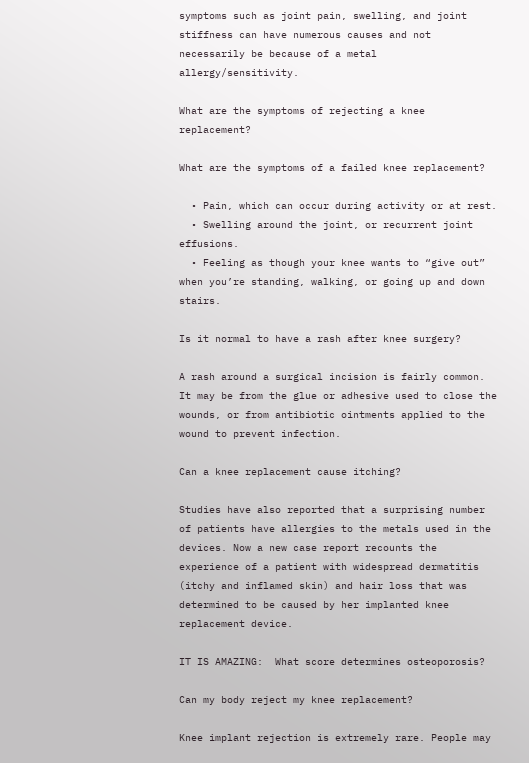symptoms such as joint pain, swelling, and joint stiffness can have numerous causes and not necessarily be because of a metal allergy/sensitivity.

What are the symptoms of rejecting a knee replacement?

What are the symptoms of a failed knee replacement?

  • Pain, which can occur during activity or at rest.
  • Swelling around the joint, or recurrent joint effusions.
  • Feeling as though your knee wants to “give out” when you’re standing, walking, or going up and down stairs.

Is it normal to have a rash after knee surgery?

A rash around a surgical incision is fairly common. It may be from the glue or adhesive used to close the wounds, or from antibiotic ointments applied to the wound to prevent infection.

Can a knee replacement cause itching?

Studies have also reported that a surprising number of patients have allergies to the metals used in the devices. Now a new case report recounts the experience of a patient with widespread dermatitis (itchy and inflamed skin) and hair loss that was determined to be caused by her implanted knee replacement device.

IT IS AMAZING:  What score determines osteoporosis?

Can my body reject my knee replacement?

Knee implant rejection is extremely rare. People may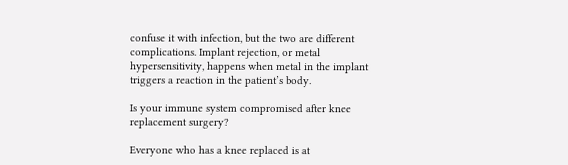confuse it with infection, but the two are different complications. Implant rejection, or metal hypersensitivity, happens when metal in the implant triggers a reaction in the patient’s body.

Is your immune system compromised after knee replacement surgery?

Everyone who has a knee replaced is at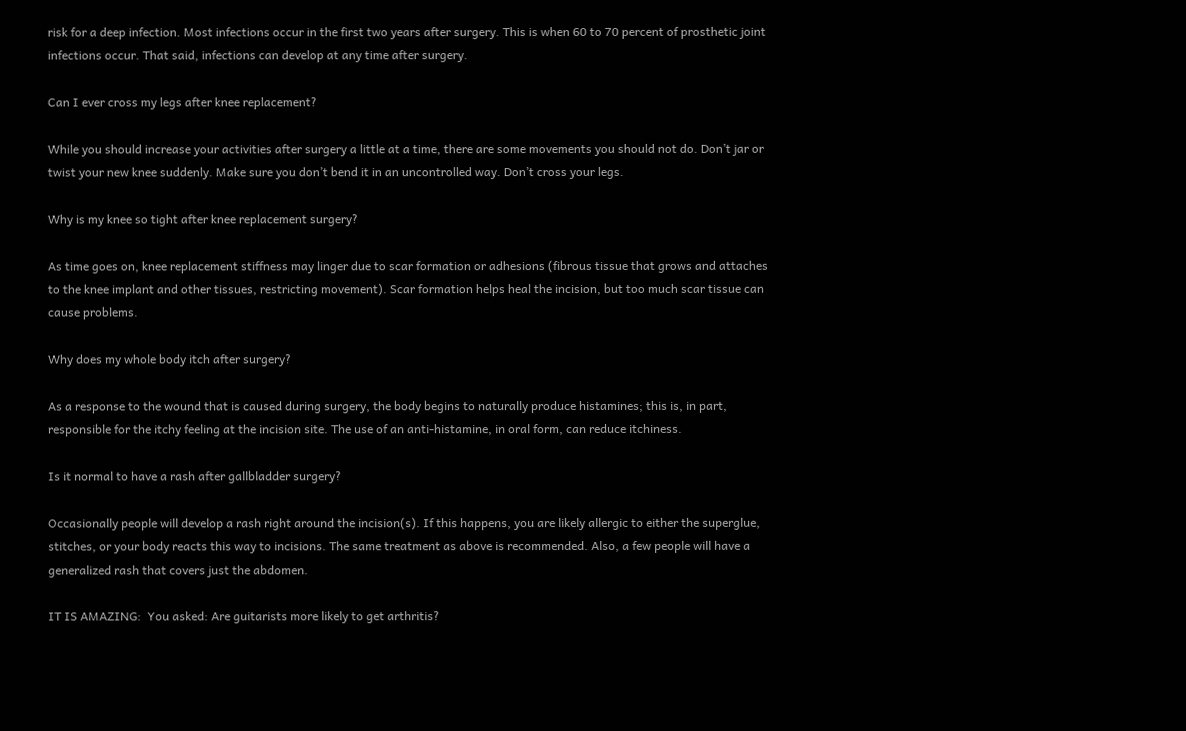risk for a deep infection. Most infections occur in the first two years after surgery. This is when 60 to 70 percent of prosthetic joint infections occur. That said, infections can develop at any time after surgery.

Can I ever cross my legs after knee replacement?

While you should increase your activities after surgery a little at a time, there are some movements you should not do. Don’t jar or twist your new knee suddenly. Make sure you don’t bend it in an uncontrolled way. Don’t cross your legs.

Why is my knee so tight after knee replacement surgery?

As time goes on, knee replacement stiffness may linger due to scar formation or adhesions (fibrous tissue that grows and attaches to the knee implant and other tissues, restricting movement). Scar formation helps heal the incision, but too much scar tissue can cause problems.

Why does my whole body itch after surgery?

As a response to the wound that is caused during surgery, the body begins to naturally produce histamines; this is, in part, responsible for the itchy feeling at the incision site. The use of an anti-histamine, in oral form, can reduce itchiness.

Is it normal to have a rash after gallbladder surgery?

Occasionally people will develop a rash right around the incision(s). If this happens, you are likely allergic to either the superglue, stitches, or your body reacts this way to incisions. The same treatment as above is recommended. Also, a few people will have a generalized rash that covers just the abdomen.

IT IS AMAZING:  You asked: Are guitarists more likely to get arthritis?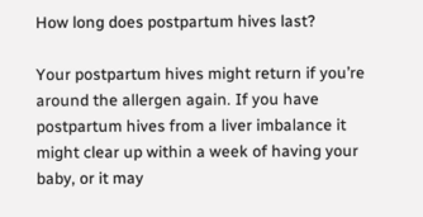How long does postpartum hives last?

Your postpartum hives might return if you’re around the allergen again. If you have postpartum hives from a liver imbalance it might clear up within a week of having your baby, or it may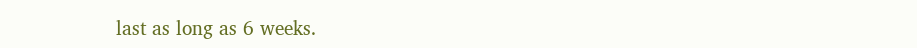last as long as 6 weeks.